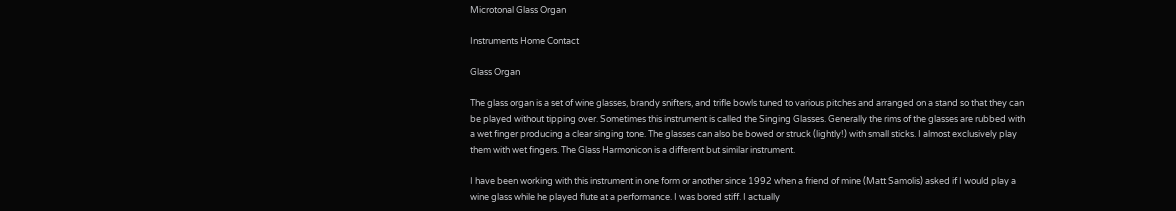Microtonal Glass Organ

Instruments Home Contact

Glass Organ

The glass organ is a set of wine glasses, brandy snifters, and trifle bowls tuned to various pitches and arranged on a stand so that they can be played without tipping over. Sometimes this instrument is called the Singing Glasses. Generally the rims of the glasses are rubbed with a wet finger producing a clear singing tone. The glasses can also be bowed or struck (lightly!) with small sticks. I almost exclusively play them with wet fingers. The Glass Harmonicon is a different but similar instrument.

I have been working with this instrument in one form or another since 1992 when a friend of mine (Matt Samolis) asked if I would play a wine glass while he played flute at a performance. I was bored stiff. I actually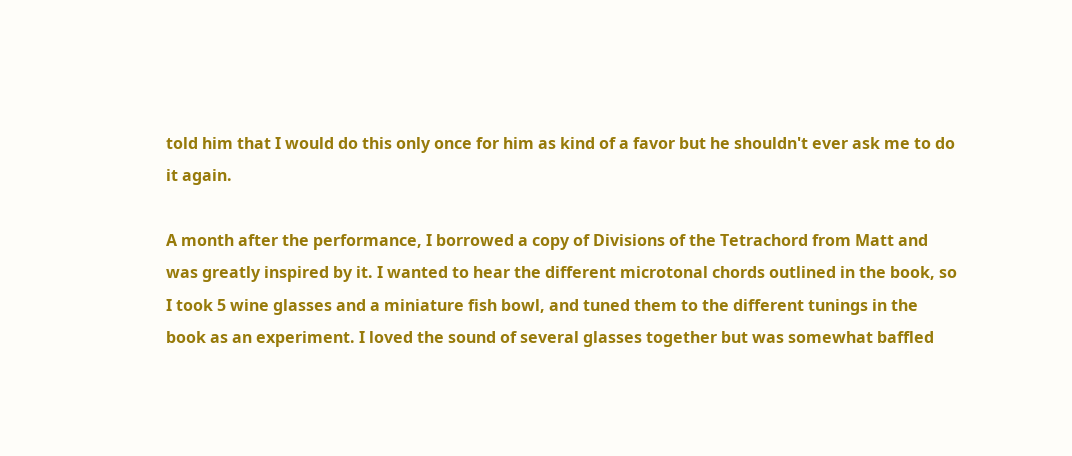told him that I would do this only once for him as kind of a favor but he shouldn't ever ask me to do it again.

A month after the performance, I borrowed a copy of Divisions of the Tetrachord from Matt and was greatly inspired by it. I wanted to hear the different microtonal chords outlined in the book, so I took 5 wine glasses and a miniature fish bowl, and tuned them to the different tunings in the book as an experiment. I loved the sound of several glasses together but was somewhat baffled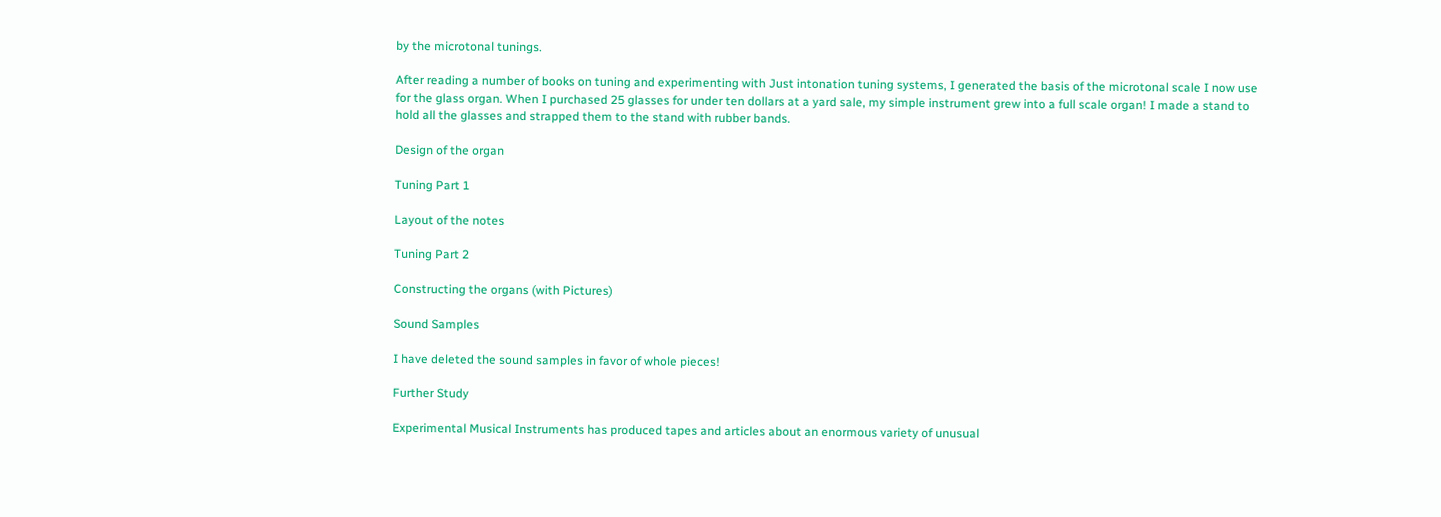by the microtonal tunings.

After reading a number of books on tuning and experimenting with Just intonation tuning systems, I generated the basis of the microtonal scale I now use for the glass organ. When I purchased 25 glasses for under ten dollars at a yard sale, my simple instrument grew into a full scale organ! I made a stand to hold all the glasses and strapped them to the stand with rubber bands.

Design of the organ

Tuning Part 1

Layout of the notes

Tuning Part 2

Constructing the organs (with Pictures)

Sound Samples

I have deleted the sound samples in favor of whole pieces!

Further Study

Experimental Musical Instruments has produced tapes and articles about an enormous variety of unusual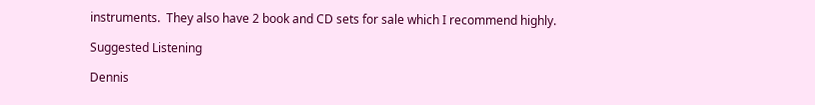instruments.  They also have 2 book and CD sets for sale which I recommend highly.

Suggested Listening

Dennis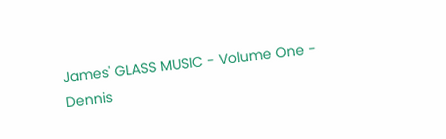James' GLASS MUSIC - Volume One - Dennis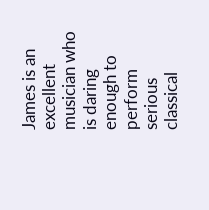James is an excellent musician who is daring enough to perform serious classical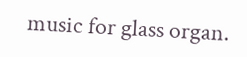music for glass organ.